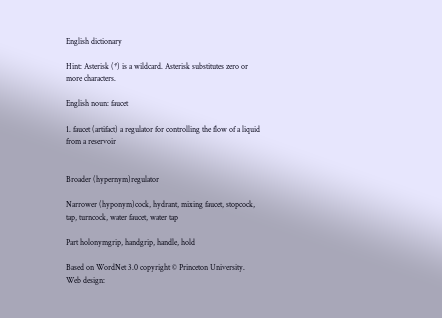English dictionary

Hint: Asterisk (*) is a wildcard. Asterisk substitutes zero or more characters.

English noun: faucet

1. faucet (artifact) a regulator for controlling the flow of a liquid from a reservoir


Broader (hypernym)regulator

Narrower (hyponym)cock, hydrant, mixing faucet, stopcock, tap, turncock, water faucet, water tap

Part holonymgrip, handgrip, handle, hold

Based on WordNet 3.0 copyright © Princeton University.
Web design: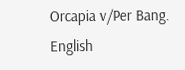Orcapia v/Per Bang. English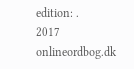edition: .
2017 onlineordbog.dk